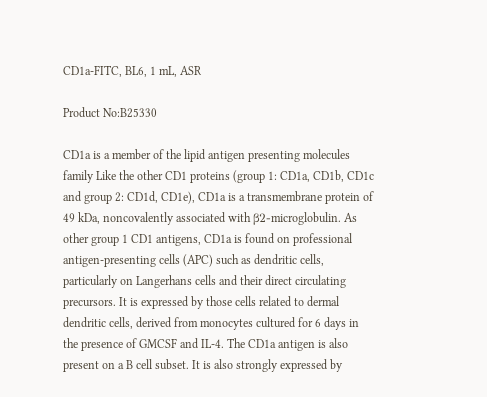CD1a-FITC, BL6, 1 mL, ASR

Product No:B25330

CD1a is a member of the lipid antigen presenting molecules family Like the other CD1 proteins (group 1: CD1a, CD1b, CD1c and group 2: CD1d, CD1e), CD1a is a transmembrane protein of 49 kDa, noncovalently associated with β2-microglobulin. As other group 1 CD1 antigens, CD1a is found on professional antigen-presenting cells (APC) such as dendritic cells, particularly on Langerhans cells and their direct circulating precursors. It is expressed by those cells related to dermal dendritic cells, derived from monocytes cultured for 6 days in the presence of GMCSF and IL-4. The CD1a antigen is also present on a B cell subset. It is also strongly expressed by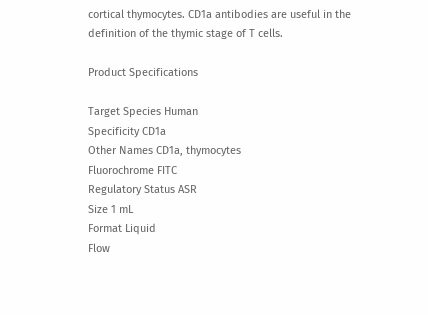cortical thymocytes. CD1a antibodies are useful in the definition of the thymic stage of T cells.

Product Specifications

Target Species Human
Specificity CD1a
Other Names CD1a, thymocytes
Fluorochrome FITC
Regulatory Status ASR
Size 1 mL
Format Liquid
Flow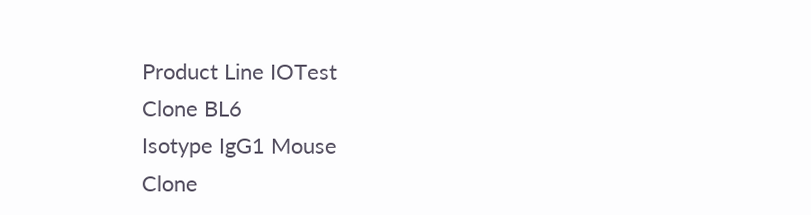Product Line IOTest
Clone BL6
Isotype IgG1 Mouse
Clone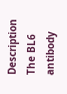Description The BL6 antibody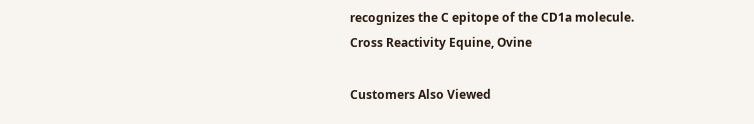recognizes the C epitope of the CD1a molecule.
Cross Reactivity Equine, Ovine

Customers Also Viewed